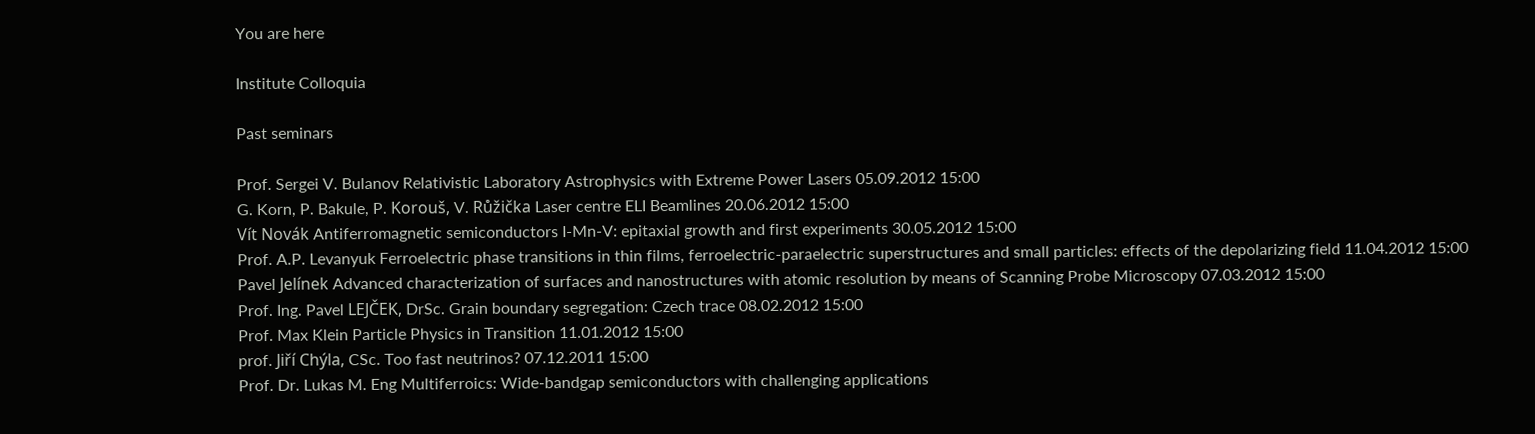You are here

Institute Colloquia

Past seminars

Prof. Sergei V. Bulanov Relativistic Laboratory Astrophysics with Extreme Power Lasers 05.09.2012 15:00
G. Korn, P. Bakule, P. Korouš, V. Růžička Laser centre ELI Beamlines 20.06.2012 15:00
Vít Novák Antiferromagnetic semiconductors I-Mn-V: epitaxial growth and first experiments 30.05.2012 15:00
Prof. A.P. Levanyuk Ferroelectric phase transitions in thin films, ferroelectric-paraelectric superstructures and small particles: effects of the depolarizing field 11.04.2012 15:00
Pavel Jelínek Advanced characterization of surfaces and nanostructures with atomic resolution by means of Scanning Probe Microscopy 07.03.2012 15:00
Prof. Ing. Pavel LEJČEK, DrSc. Grain boundary segregation: Czech trace 08.02.2012 15:00
Prof. Max Klein Particle Physics in Transition 11.01.2012 15:00
prof. Jiří Chýla, CSc. Too fast neutrinos? 07.12.2011 15:00
Prof. Dr. Lukas M. Eng Multiferroics: Wide-bandgap semiconductors with challenging applications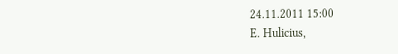24.11.2011 15:00
E. Hulicius,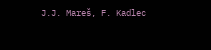J.J. Mareš, F. Kadlec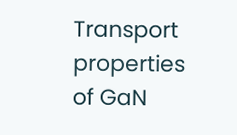Transport properties of GaN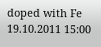doped with Fe 19.10.2011 15:00